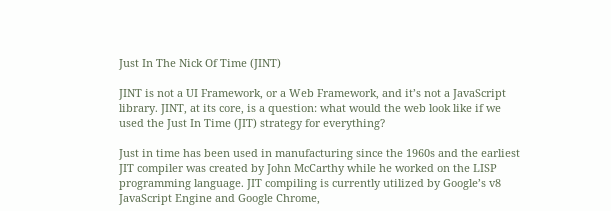Just In The Nick Of Time (JINT)

JINT is not a UI Framework, or a Web Framework, and it’s not a JavaScript library. JINT, at its core, is a question: what would the web look like if we used the Just In Time (JIT) strategy for everything?

Just in time has been used in manufacturing since the 1960s and the earliest JIT compiler was created by John McCarthy while he worked on the LISP programming language. JIT compiling is currently utilized by Google’s v8 JavaScript Engine and Google Chrome,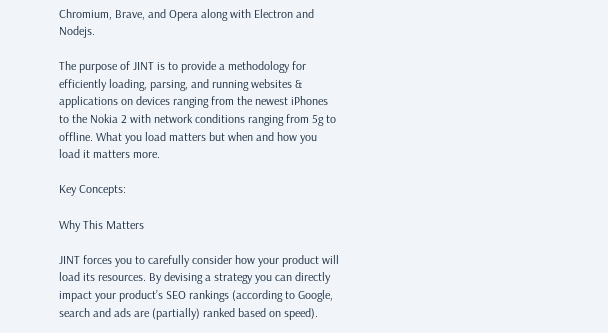Chromium, Brave, and Opera along with Electron and Nodejs.

The purpose of JINT is to provide a methodology for efficiently loading, parsing, and running websites & applications on devices ranging from the newest iPhones to the Nokia 2 with network conditions ranging from 5g to offline. What you load matters but when and how you load it matters more.

Key Concepts:

Why This Matters

JINT forces you to carefully consider how your product will load its resources. By devising a strategy you can directly impact your product’s SEO rankings (according to Google, search and ads are (partially) ranked based on speed).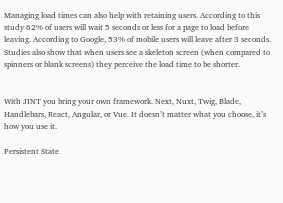Managing load times can also help with retaining users. According to this study 62% of users will wait 5 seconds or less for a page to load before leaving. According to Google, 53% of mobile users will leave after 3 seconds. Studies also show that when users see a skeleton screen (when compared to spinners or blank screens) they perceive the load time to be shorter.


With JINT you bring your own framework. Next, Nuxt, Twig, Blade, Handlebars, React, Angular, or Vue. It doesn’t matter what you choose, it’s how you use it.

Persistent State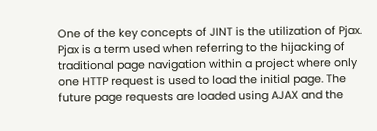One of the key concepts of JINT is the utilization of Pjax. Pjax is a term used when referring to the hijacking of traditional page navigation within a project where only one HTTP request is used to load the initial page. The future page requests are loaded using AJAX and the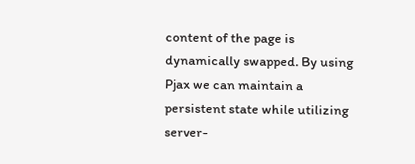content of the page is dynamically swapped. By using Pjax we can maintain a persistent state while utilizing server-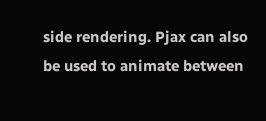side rendering. Pjax can also be used to animate between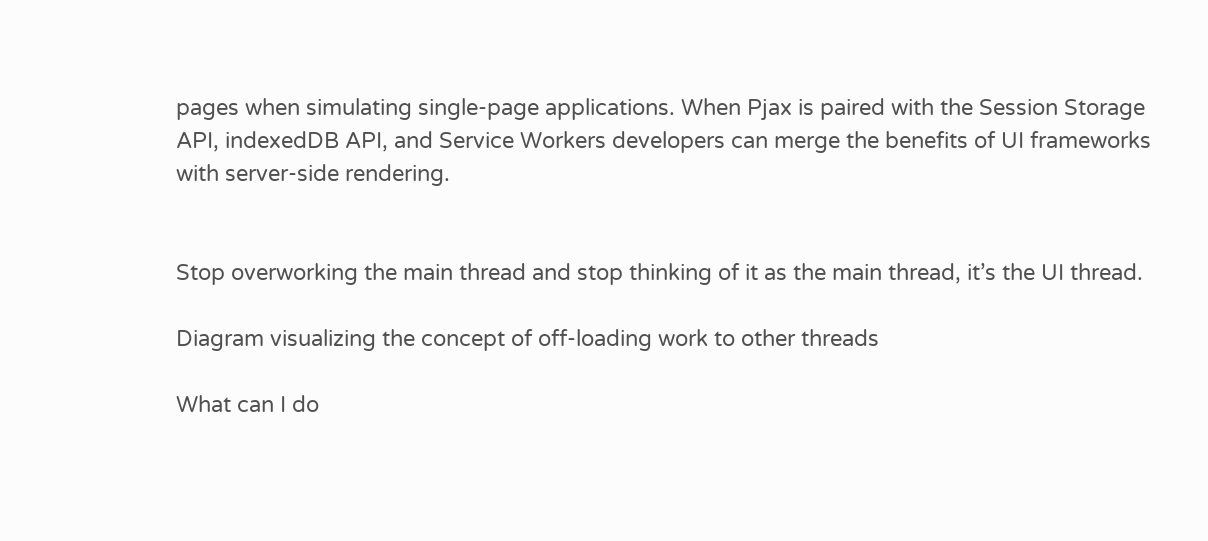pages when simulating single-page applications. When Pjax is paired with the Session Storage API, indexedDB API, and Service Workers developers can merge the benefits of UI frameworks with server-side rendering.


Stop overworking the main thread and stop thinking of it as the main thread, it’s the UI thread.

Diagram visualizing the concept of off-loading work to other threads

What can I do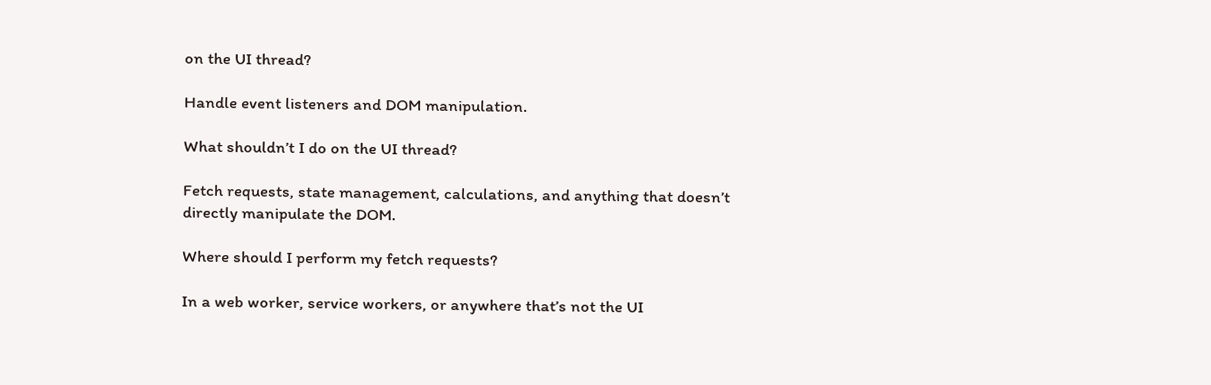on the UI thread?

Handle event listeners and DOM manipulation.

What shouldn’t I do on the UI thread?

Fetch requests, state management, calculations, and anything that doesn’t directly manipulate the DOM.

Where should I perform my fetch requests?

In a web worker, service workers, or anywhere that’s not the UI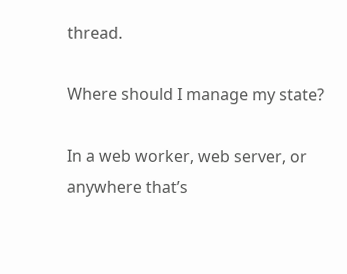thread.

Where should I manage my state?

In a web worker, web server, or anywhere that’s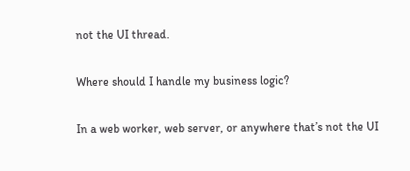not the UI thread.

Where should I handle my business logic?

In a web worker, web server, or anywhere that’s not the UI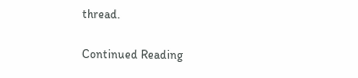thread.

Continued Reading